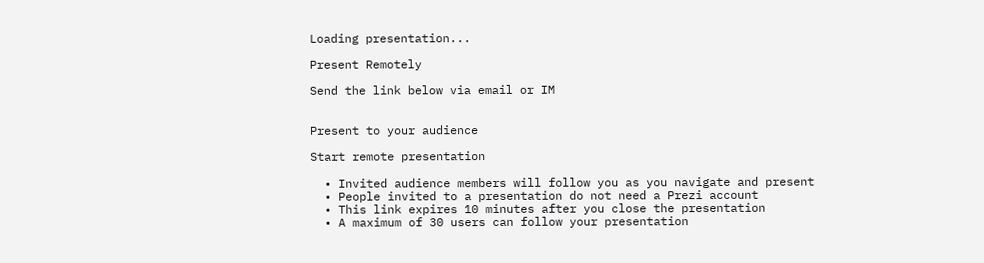Loading presentation...

Present Remotely

Send the link below via email or IM


Present to your audience

Start remote presentation

  • Invited audience members will follow you as you navigate and present
  • People invited to a presentation do not need a Prezi account
  • This link expires 10 minutes after you close the presentation
  • A maximum of 30 users can follow your presentation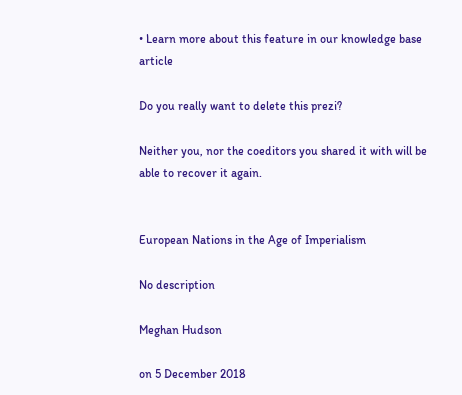• Learn more about this feature in our knowledge base article

Do you really want to delete this prezi?

Neither you, nor the coeditors you shared it with will be able to recover it again.


European Nations in the Age of Imperialism

No description

Meghan Hudson

on 5 December 2018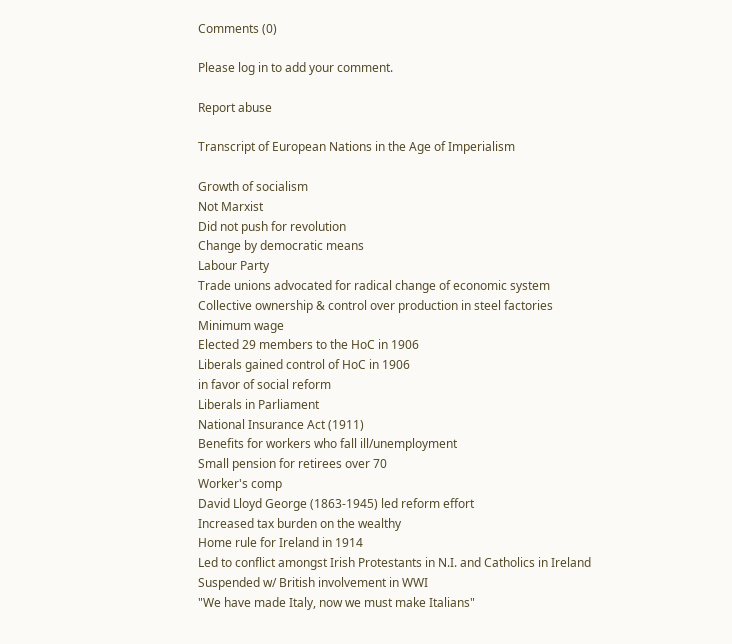Comments (0)

Please log in to add your comment.

Report abuse

Transcript of European Nations in the Age of Imperialism

Growth of socialism
Not Marxist
Did not push for revolution
Change by democratic means
Labour Party
Trade unions advocated for radical change of economic system
Collective ownership & control over production in steel factories
Minimum wage
Elected 29 members to the HoC in 1906
Liberals gained control of HoC in 1906
in favor of social reform
Liberals in Parliament
National Insurance Act (1911)
Benefits for workers who fall ill/unemployment
Small pension for retirees over 70
Worker's comp
David Lloyd George (1863-1945) led reform effort
Increased tax burden on the wealthy
Home rule for Ireland in 1914
Led to conflict amongst Irish Protestants in N.I. and Catholics in Ireland
Suspended w/ British involvement in WWI
"We have made Italy, now we must make Italians"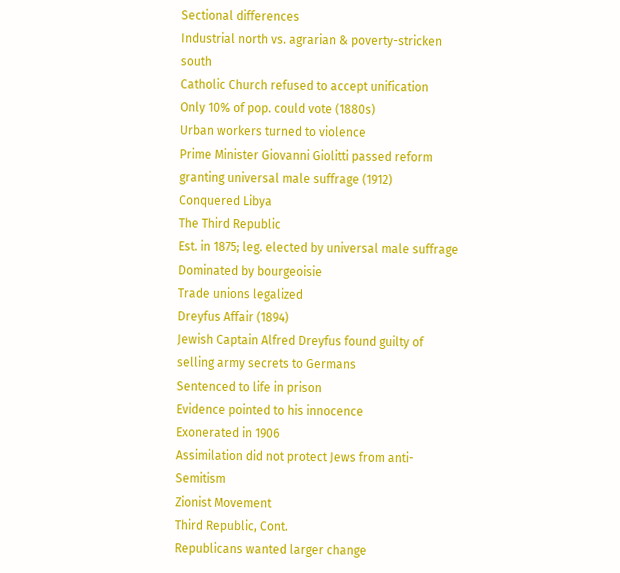Sectional differences
Industrial north vs. agrarian & poverty-stricken south
Catholic Church refused to accept unification
Only 10% of pop. could vote (1880s)
Urban workers turned to violence
Prime Minister Giovanni Giolitti passed reform granting universal male suffrage (1912)
Conquered Libya
The Third Republic
Est. in 1875; leg. elected by universal male suffrage
Dominated by bourgeoisie
Trade unions legalized
Dreyfus Affair (1894)
Jewish Captain Alfred Dreyfus found guilty of selling army secrets to Germans
Sentenced to life in prison
Evidence pointed to his innocence
Exonerated in 1906
Assimilation did not protect Jews from anti-Semitism
Zionist Movement
Third Republic, Cont.
Republicans wanted larger change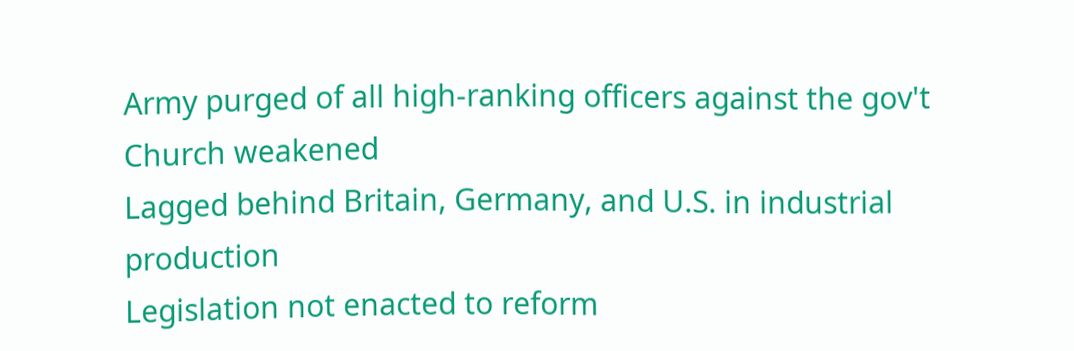Army purged of all high-ranking officers against the gov't
Church weakened
Lagged behind Britain, Germany, and U.S. in industrial production
Legislation not enacted to reform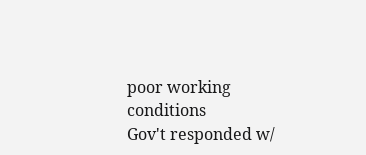poor working conditions
Gov't responded w/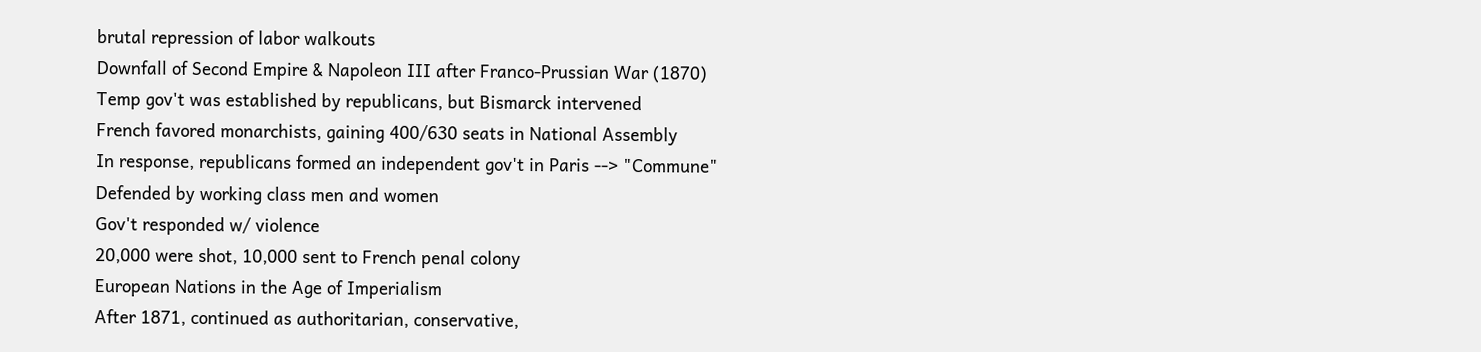brutal repression of labor walkouts
Downfall of Second Empire & Napoleon III after Franco-Prussian War (1870)
Temp gov't was established by republicans, but Bismarck intervened
French favored monarchists, gaining 400/630 seats in National Assembly
In response, republicans formed an independent gov't in Paris --> "Commune"
Defended by working class men and women
Gov't responded w/ violence
20,000 were shot, 10,000 sent to French penal colony
European Nations in the Age of Imperialism
After 1871, continued as authoritarian, conservative,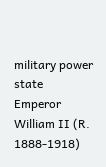military power state
Emperor William II (R. 1888-1918)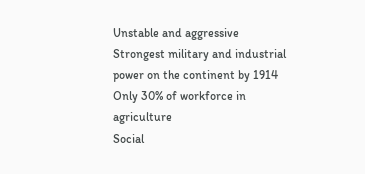Unstable and aggressive
Strongest military and industrial power on the continent by 1914
Only 30% of workforce in agriculture
Social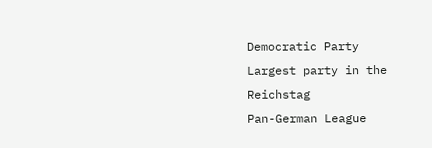Democratic Party
Largest party in the Reichstag
Pan-German League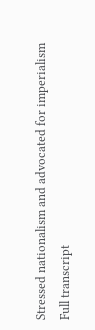Stressed nationalism and advocated for imperialism
Full transcript